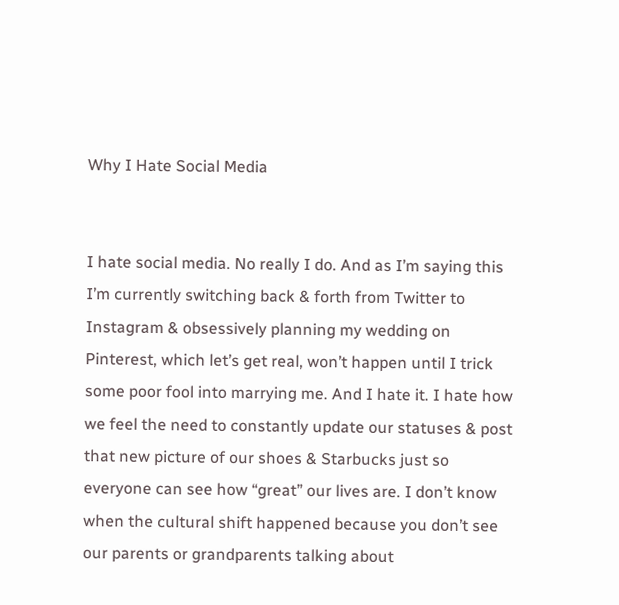Why I Hate Social Media


I hate social media. No really I do. And as I’m saying this I’m currently switching back & forth from Twitter to Instagram & obsessively planning my wedding on Pinterest, which let’s get real, won’t happen until I trick some poor fool into marrying me. And I hate it. I hate how we feel the need to constantly update our statuses & post that new picture of our shoes & Starbucks just so everyone can see how “great” our lives are. I don’t know when the cultural shift happened because you don’t see our parents or grandparents talking about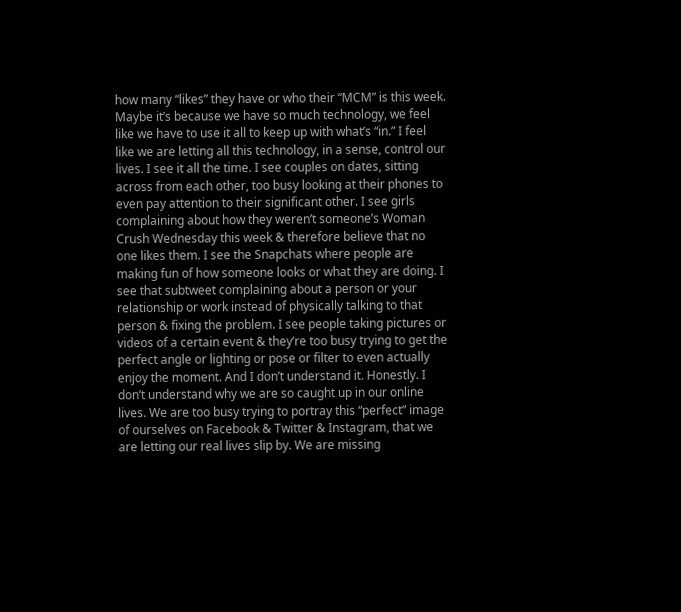how many “likes” they have or who their “MCM” is this week. Maybe it’s because we have so much technology, we feel like we have to use it all to keep up with what’s “in.” I feel like we are letting all this technology, in a sense, control our lives. I see it all the time. I see couples on dates, sitting across from each other, too busy looking at their phones to even pay attention to their significant other. I see girls complaining about how they weren’t someone’s Woman Crush Wednesday this week & therefore believe that no one likes them. I see the Snapchats where people are making fun of how someone looks or what they are doing. I see that subtweet complaining about a person or your relationship or work instead of physically talking to that person & fixing the problem. I see people taking pictures or videos of a certain event & they’re too busy trying to get the perfect angle or lighting or pose or filter to even actually enjoy the moment. And I don’t understand it. Honestly. I don’t understand why we are so caught up in our online lives. We are too busy trying to portray this “perfect” image of ourselves on Facebook & Twitter & Instagram, that we are letting our real lives slip by. We are missing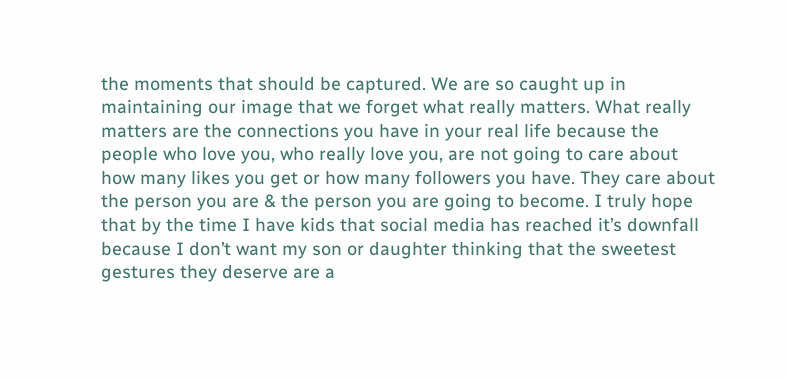the moments that should be captured. We are so caught up in maintaining our image that we forget what really matters. What really matters are the connections you have in your real life because the people who love you, who really love you, are not going to care about how many likes you get or how many followers you have. They care about the person you are & the person you are going to become. I truly hope that by the time I have kids that social media has reached it’s downfall because I don’t want my son or daughter thinking that the sweetest gestures they deserve are a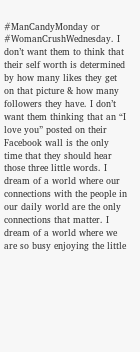#ManCandyMonday or #WomanCrushWednesday. I don’t want them to think that their self worth is determined by how many likes they get on that picture & how many followers they have. I don’t want them thinking that an “I love you” posted on their Facebook wall is the only time that they should hear those three little words. I dream of a world where our connections with the people in our daily world are the only connections that matter. I dream of a world where we are so busy enjoying the little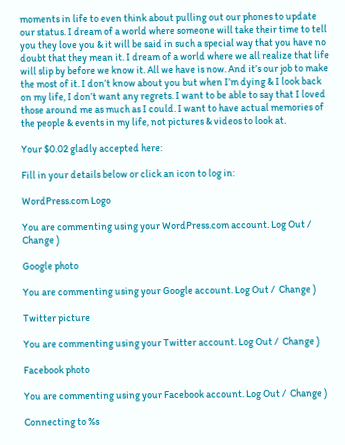moments in life to even think about pulling out our phones to update our status. I dream of a world where someone will take their time to tell you they love you & it will be said in such a special way that you have no doubt that they mean it. I dream of a world where we all realize that life will slip by before we know it. All we have is now. And it’s our job to make the most of it. I don’t know about you but when I’m dying & I look back on my life, I don’t want any regrets. I want to be able to say that I loved those around me as much as I could. I want to have actual memories of the people & events in my life, not pictures & videos to look at.

Your $0.02 gladly accepted here:

Fill in your details below or click an icon to log in:

WordPress.com Logo

You are commenting using your WordPress.com account. Log Out /  Change )

Google photo

You are commenting using your Google account. Log Out /  Change )

Twitter picture

You are commenting using your Twitter account. Log Out /  Change )

Facebook photo

You are commenting using your Facebook account. Log Out /  Change )

Connecting to %s